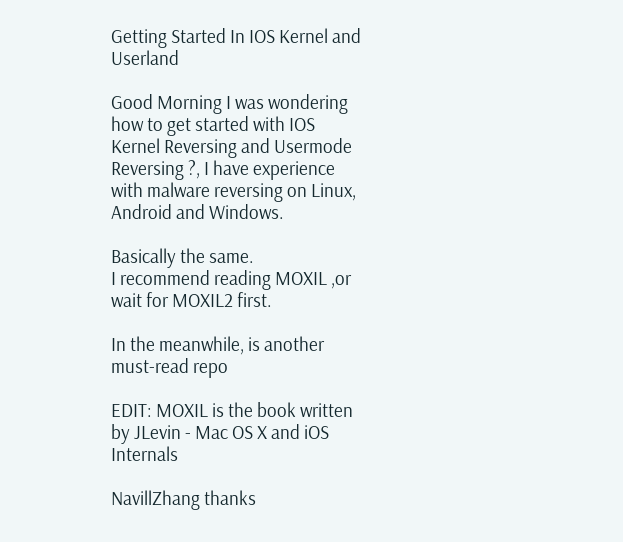Getting Started In IOS Kernel and Userland

Good Morning I was wondering how to get started with IOS Kernel Reversing and Usermode Reversing ?, I have experience with malware reversing on Linux, Android and Windows.

Basically the same.
I recommend reading MOXIL ,or wait for MOXIL2 first.

In the meanwhile, is another must-read repo

EDIT: MOXIL is the book written by JLevin - Mac OS X and iOS Internals

NavillZhang thanks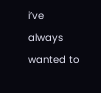i’ve always wanted to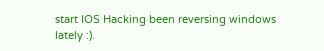start IOS Hacking been reversing windows lately :).